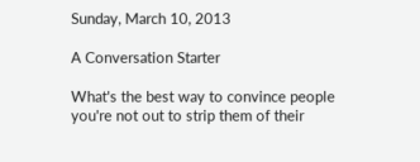Sunday, March 10, 2013

A Conversation Starter

What's the best way to convince people you're not out to strip them of their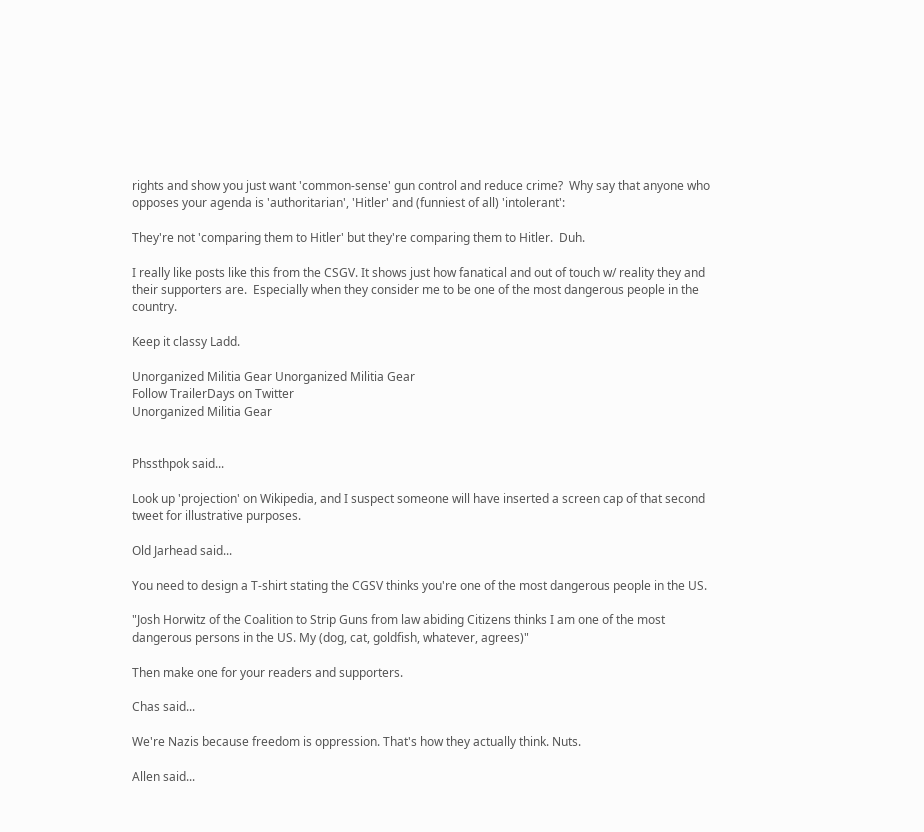rights and show you just want 'common-sense' gun control and reduce crime?  Why say that anyone who opposes your agenda is 'authoritarian', 'Hitler' and (funniest of all) 'intolerant':

They're not 'comparing them to Hitler' but they're comparing them to Hitler.  Duh.

I really like posts like this from the CSGV. It shows just how fanatical and out of touch w/ reality they and their supporters are.  Especially when they consider me to be one of the most dangerous people in the country.

Keep it classy Ladd.

Unorganized Militia Gear Unorganized Militia Gear
Follow TrailerDays on Twitter
Unorganized Militia Gear


Phssthpok said...

Look up 'projection' on Wikipedia, and I suspect someone will have inserted a screen cap of that second tweet for illustrative purposes.

Old Jarhead said...

You need to design a T-shirt stating the CGSV thinks you're one of the most dangerous people in the US.

"Josh Horwitz of the Coalition to Strip Guns from law abiding Citizens thinks I am one of the most dangerous persons in the US. My (dog, cat, goldfish, whatever, agrees)"

Then make one for your readers and supporters.

Chas said...

We're Nazis because freedom is oppression. That's how they actually think. Nuts.

Allen said...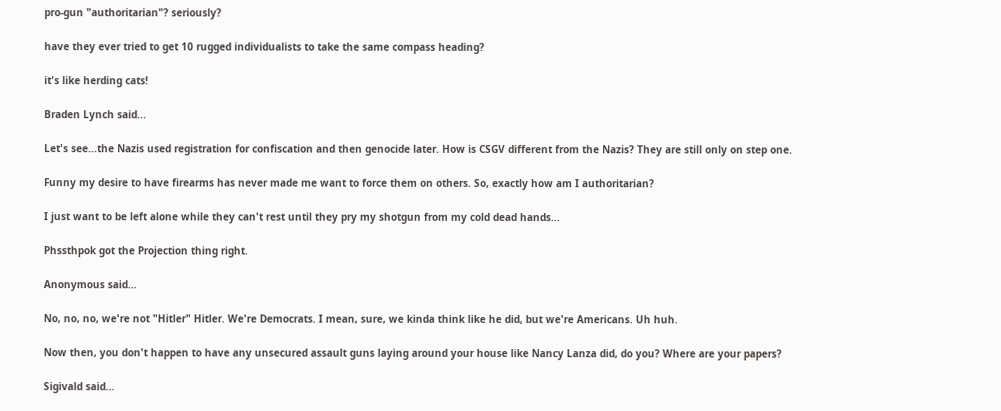pro-gun "authoritarian"? seriously?

have they ever tried to get 10 rugged individualists to take the same compass heading?

it's like herding cats!

Braden Lynch said...

Let's see...the Nazis used registration for confiscation and then genocide later. How is CSGV different from the Nazis? They are still only on step one.

Funny my desire to have firearms has never made me want to force them on others. So, exactly how am I authoritarian?

I just want to be left alone while they can't rest until they pry my shotgun from my cold dead hands...

Phssthpok got the Projection thing right.

Anonymous said...

No, no, no, we're not "Hitler" Hitler. We're Democrats. I mean, sure, we kinda think like he did, but we're Americans. Uh huh.

Now then, you don't happen to have any unsecured assault guns laying around your house like Nancy Lanza did, do you? Where are your papers?

Sigivald said...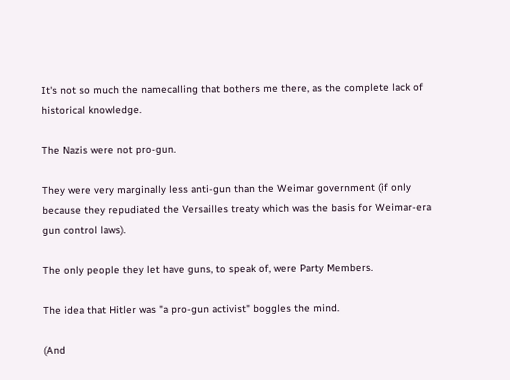It's not so much the namecalling that bothers me there, as the complete lack of historical knowledge.

The Nazis were not pro-gun.

They were very marginally less anti-gun than the Weimar government (if only because they repudiated the Versailles treaty which was the basis for Weimar-era gun control laws).

The only people they let have guns, to speak of, were Party Members.

The idea that Hitler was "a pro-gun activist" boggles the mind.

(And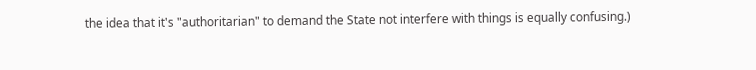the idea that it's "authoritarian" to demand the State not interfere with things is equally confusing.)